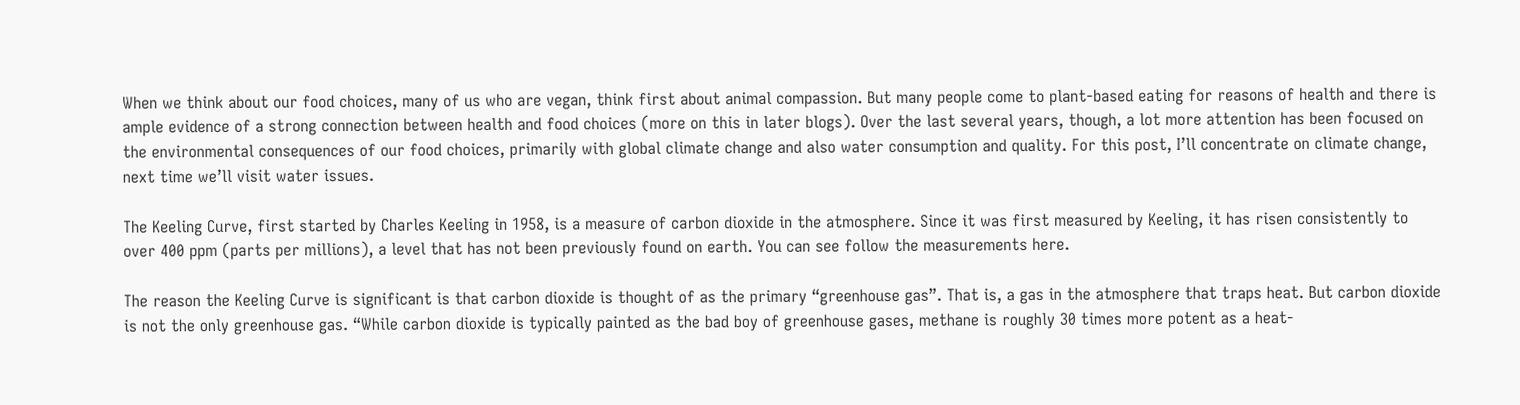When we think about our food choices, many of us who are vegan, think first about animal compassion. But many people come to plant-based eating for reasons of health and there is ample evidence of a strong connection between health and food choices (more on this in later blogs). Over the last several years, though, a lot more attention has been focused on the environmental consequences of our food choices, primarily with global climate change and also water consumption and quality. For this post, I’ll concentrate on climate change, next time we’ll visit water issues.

The Keeling Curve, first started by Charles Keeling in 1958, is a measure of carbon dioxide in the atmosphere. Since it was first measured by Keeling, it has risen consistently to over 400 ppm (parts per millions), a level that has not been previously found on earth. You can see follow the measurements here.

The reason the Keeling Curve is significant is that carbon dioxide is thought of as the primary “greenhouse gas”. That is, a gas in the atmosphere that traps heat. But carbon dioxide is not the only greenhouse gas. “While carbon dioxide is typically painted as the bad boy of greenhouse gases, methane is roughly 30 times more potent as a heat-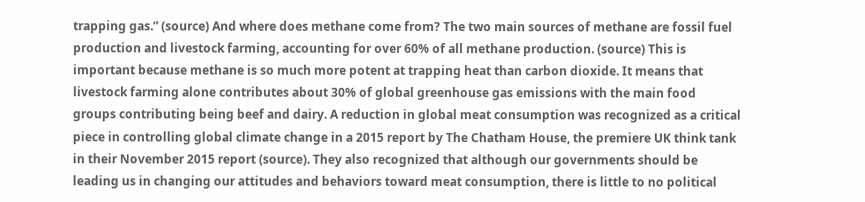trapping gas.” (source) And where does methane come from? The two main sources of methane are fossil fuel production and livestock farming, accounting for over 60% of all methane production. (source) This is important because methane is so much more potent at trapping heat than carbon dioxide. It means that livestock farming alone contributes about 30% of global greenhouse gas emissions with the main food groups contributing being beef and dairy. A reduction in global meat consumption was recognized as a critical piece in controlling global climate change in a 2015 report by The Chatham House, the premiere UK think tank in their November 2015 report (source). They also recognized that although our governments should be leading us in changing our attitudes and behaviors toward meat consumption, there is little to no political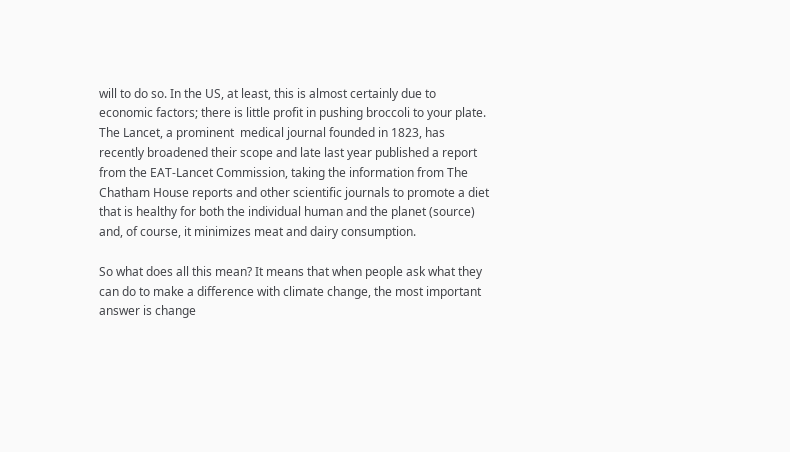will to do so. In the US, at least, this is almost certainly due to economic factors; there is little profit in pushing broccoli to your plate. The Lancet, a prominent  medical journal founded in 1823, has recently broadened their scope and late last year published a report from the EAT-Lancet Commission, taking the information from The Chatham House reports and other scientific journals to promote a diet that is healthy for both the individual human and the planet (source) and, of course, it minimizes meat and dairy consumption.

So what does all this mean? It means that when people ask what they can do to make a difference with climate change, the most important answer is change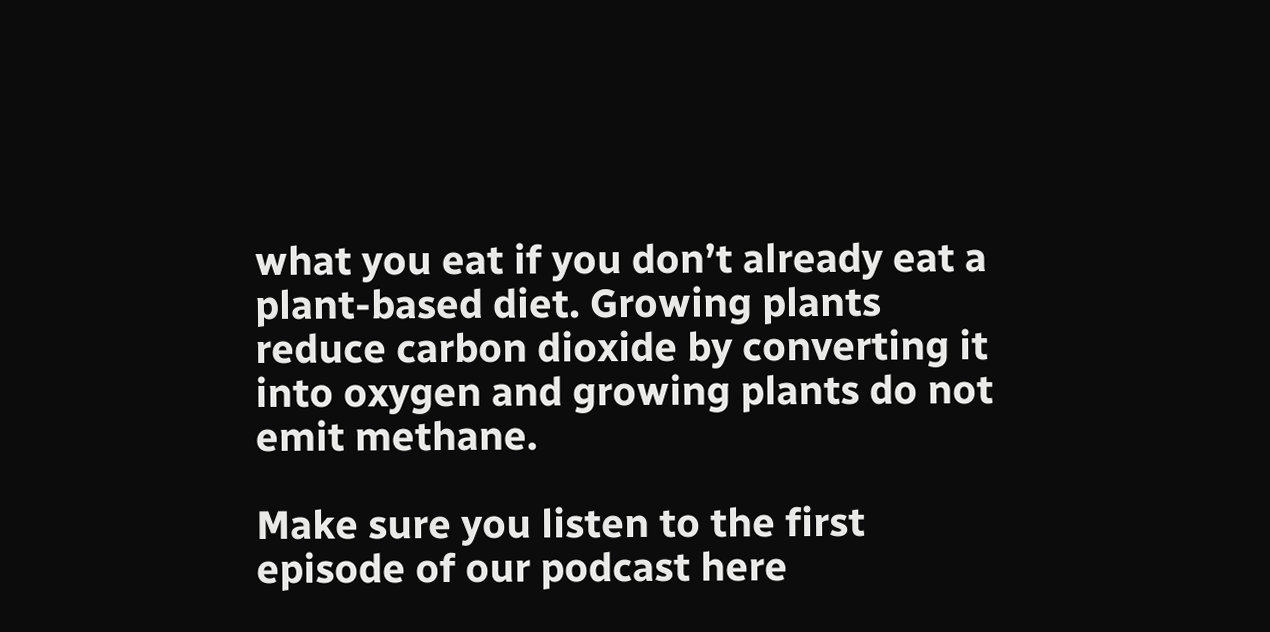what you eat if you don’t already eat a plant-based diet. Growing plants reduce carbon dioxide by converting it into oxygen and growing plants do not emit methane.

Make sure you listen to the first episode of our podcast here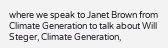where we speak to Janet Brown from Climate Generation to talk about Will Steger, Climate Generation,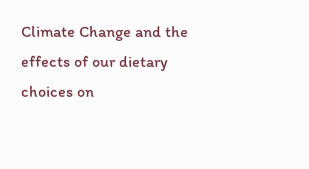Climate Change and the effects of our dietary choices on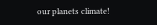our planets climate!